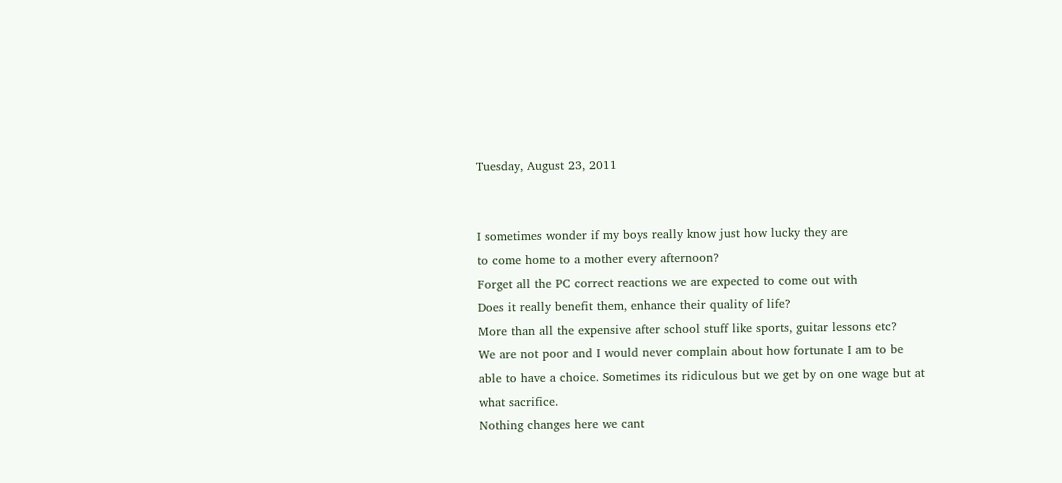Tuesday, August 23, 2011


I sometimes wonder if my boys really know just how lucky they are
to come home to a mother every afternoon?
Forget all the PC correct reactions we are expected to come out with
Does it really benefit them, enhance their quality of life?
More than all the expensive after school stuff like sports, guitar lessons etc?
We are not poor and I would never complain about how fortunate I am to be able to have a choice. Sometimes its ridiculous but we get by on one wage but at what sacrifice.
Nothing changes here we cant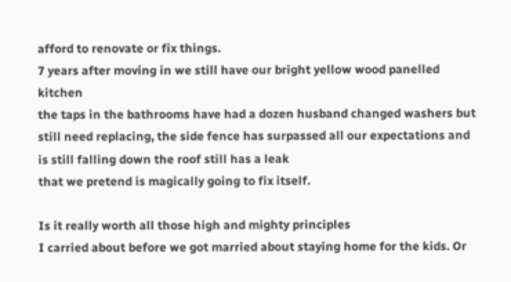afford to renovate or fix things.
7 years after moving in we still have our bright yellow wood panelled kitchen
the taps in the bathrooms have had a dozen husband changed washers but still need replacing, the side fence has surpassed all our expectations and is still falling down the roof still has a leak
that we pretend is magically going to fix itself.

Is it really worth all those high and mighty principles
I carried about before we got married about staying home for the kids. Or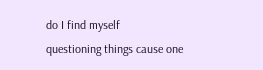do I find myself
questioning things cause one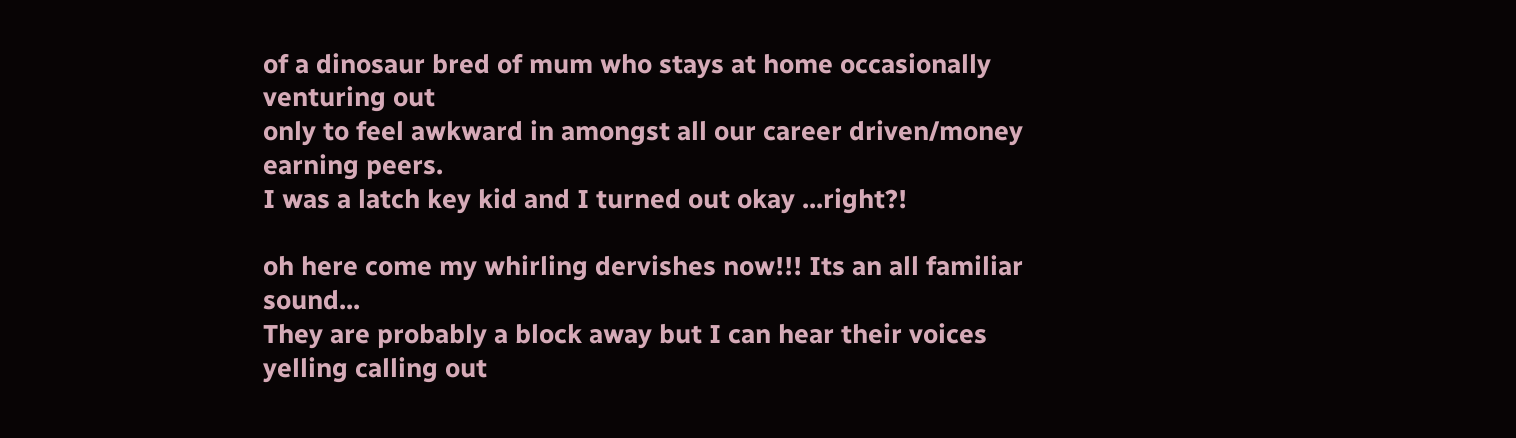of a dinosaur bred of mum who stays at home occasionally venturing out
only to feel awkward in amongst all our career driven/money earning peers.
I was a latch key kid and I turned out okay ...right?!

oh here come my whirling dervishes now!!! Its an all familiar sound...
They are probably a block away but I can hear their voices yelling calling out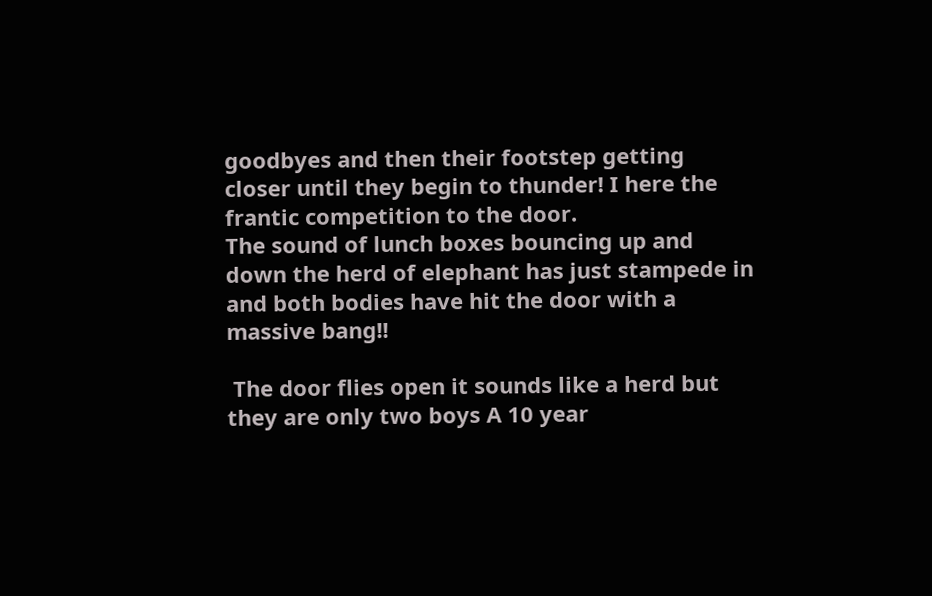goodbyes and then their footstep getting closer until they begin to thunder! I here the frantic competition to the door.
The sound of lunch boxes bouncing up and down the herd of elephant has just stampede in
and both bodies have hit the door with a massive bang!!

 The door flies open it sounds like a herd but they are only two boys A 10 year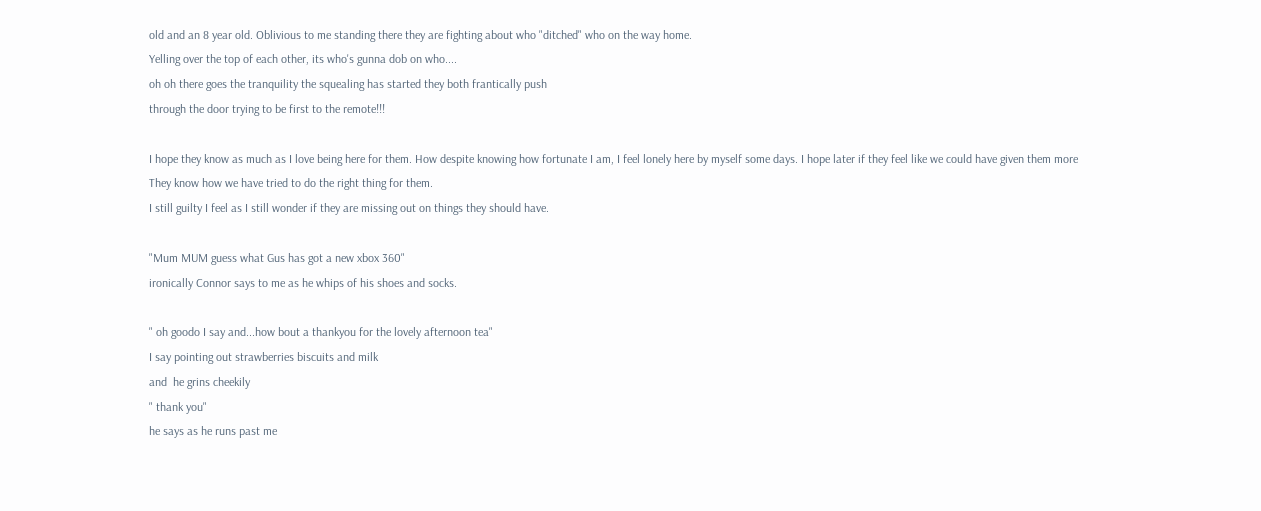old and an 8 year old. Oblivious to me standing there they are fighting about who "ditched" who on the way home.
Yelling over the top of each other, its who's gunna dob on who....
oh oh there goes the tranquility the squealing has started they both frantically push
through the door trying to be first to the remote!!!

I hope they know as much as I love being here for them. How despite knowing how fortunate I am, I feel lonely here by myself some days. I hope later if they feel like we could have given them more
They know how we have tried to do the right thing for them.
I still guilty I feel as I still wonder if they are missing out on things they should have.

"Mum MUM guess what Gus has got a new xbox 360"
ironically Connor says to me as he whips of his shoes and socks.

" oh goodo I say and...how bout a thankyou for the lovely afternoon tea"
I say pointing out strawberries biscuits and milk
and  he grins cheekily
" thank you"
he says as he runs past me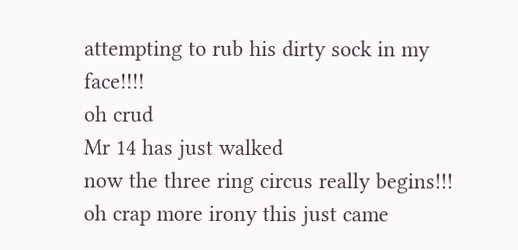attempting to rub his dirty sock in my face!!!!
oh crud
Mr 14 has just walked
now the three ring circus really begins!!!
oh crap more irony this just came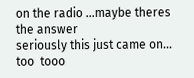on the radio ...maybe theres the answer
seriously this just came on... too  tooo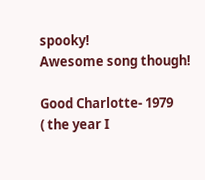spooky!
Awesome song though!

Good Charlotte- 1979
( the year I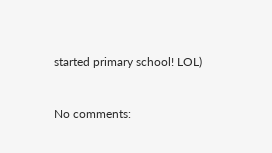started primary school! LOL)


No comments: